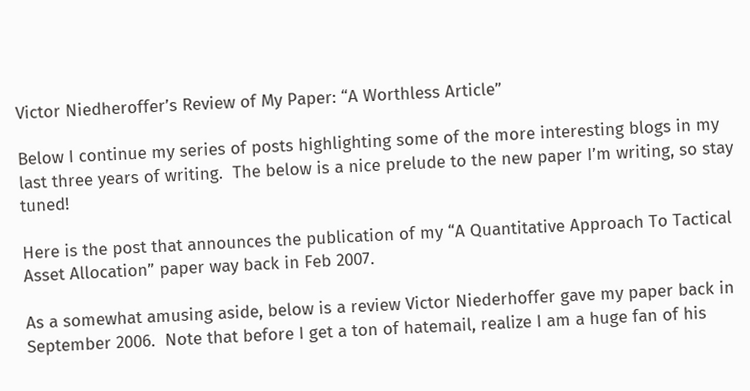Victor Niedheroffer’s Review of My Paper: “A Worthless Article”

Below I continue my series of posts highlighting some of the more interesting blogs in my last three years of writing.  The below is a nice prelude to the new paper I’m writing, so stay tuned!

Here is the post that announces the publication of my “A Quantitative Approach To Tactical Asset Allocation” paper way back in Feb 2007.

As a somewhat amusing aside, below is a review Victor Niederhoffer gave my paper back in September 2006.  Note that before I get a ton of hatemail, realize I am a huge fan of his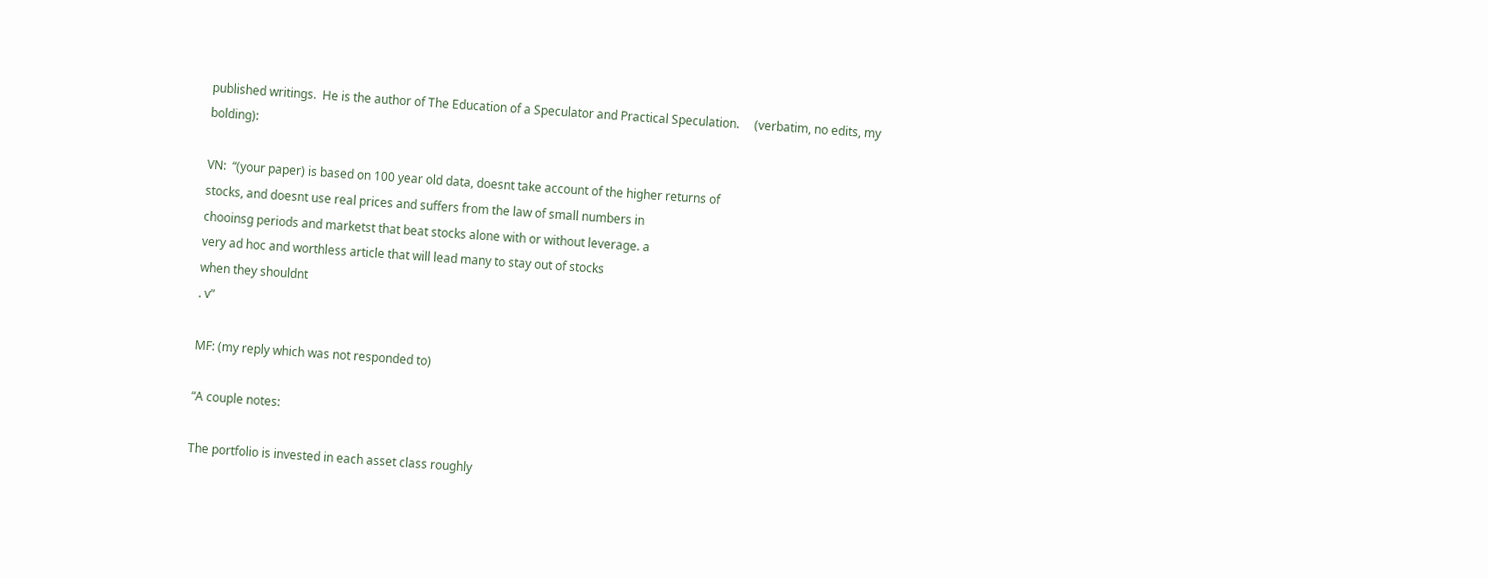published writings.  He is the author of The Education of a Speculator and Practical Speculation.     (verbatim, no edits, my bolding):

VN:  “(your paper) is based on 100 year old data, doesnt take account of the higher returns of
stocks, and doesnt use real prices and suffers from the law of small numbers in
chooinsg periods and marketst that beat stocks alone with or without leverage. a
very ad hoc and worthless article that will lead many to stay out of stocks
when they shouldnt
. v”

MF: (my reply which was not responded to)

“A couple notes:

The portfolio is invested in each asset class roughly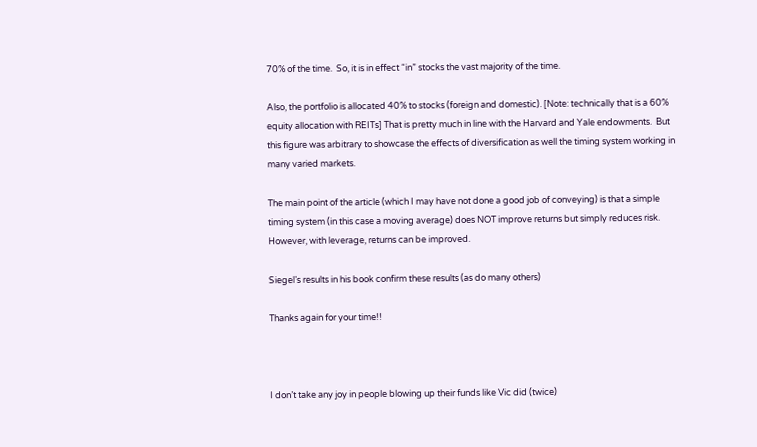70% of the time.  So, it is in effect “in” stocks the vast majority of the time.

Also, the portfolio is allocated 40% to stocks (foreign and domestic). [Note: technically that is a 60% equity allocation with REITs] That is pretty much in line with the Harvard and Yale endowments.  But this figure was arbitrary to showcase the effects of diversification as well the timing system working in many varied markets.

The main point of the article (which I may have not done a good job of conveying) is that a simple timing system (in this case a moving average) does NOT improve returns but simply reduces risk.  However, with leverage, returns can be improved.

Siegel’s results in his book confirm these results (as do many others)

Thanks again for your time!!



I don’t take any joy in people blowing up their funds like Vic did (twice)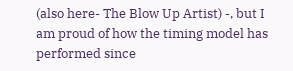(also here- The Blow Up Artist) -, but I am proud of how the timing model has performed since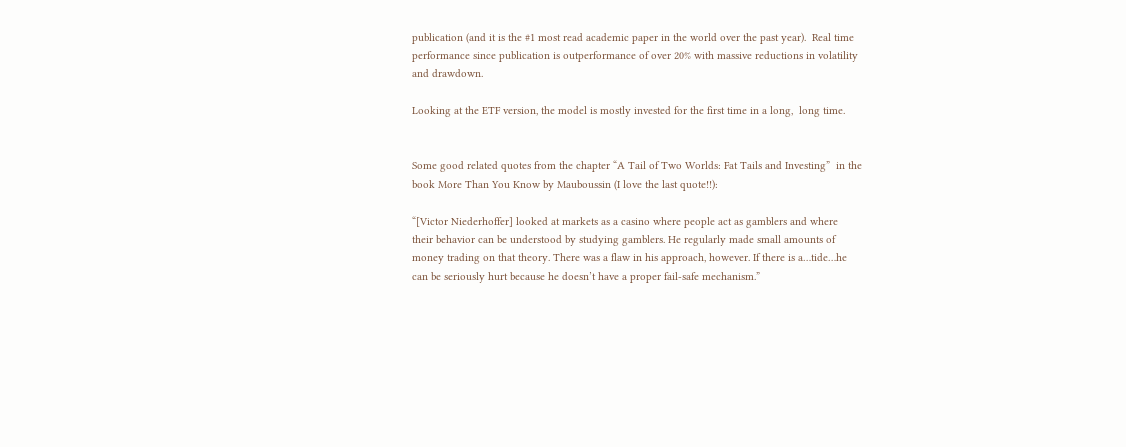publication (and it is the #1 most read academic paper in the world over the past year).  Real time performance since publication is outperformance of over 20% with massive reductions in volatility and drawdown.

Looking at the ETF version, the model is mostly invested for the first time in a long,  long time.


Some good related quotes from the chapter “A Tail of Two Worlds: Fat Tails and Investing”  in the book More Than You Know by Mauboussin (I love the last quote!!):

“[Victor Niederhoffer] looked at markets as a casino where people act as gamblers and where
their behavior can be understood by studying gamblers. He regularly made small amounts of
money trading on that theory. There was a flaw in his approach, however. If there is a…tide…he
can be seriously hurt because he doesn’t have a proper fail-safe mechanism.”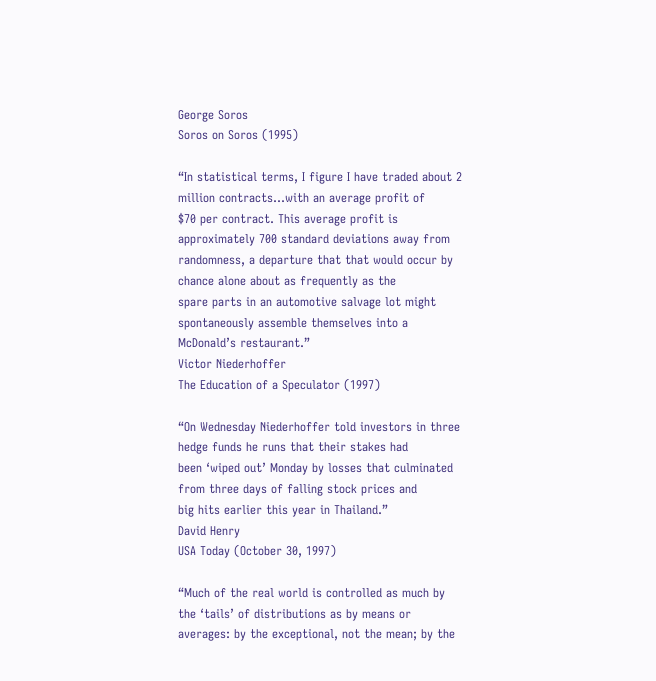George Soros
Soros on Soros (1995)

“In statistical terms, I figure I have traded about 2 million contracts…with an average profit of
$70 per contract. This average profit is approximately 700 standard deviations away from
randomness, a departure that that would occur by chance alone about as frequently as the
spare parts in an automotive salvage lot might spontaneously assemble themselves into a
McDonald’s restaurant.”
Victor Niederhoffer
The Education of a Speculator (1997)

“On Wednesday Niederhoffer told investors in three hedge funds he runs that their stakes had
been ‘wiped out’ Monday by losses that culminated from three days of falling stock prices and
big hits earlier this year in Thailand.”
David Henry
USA Today (October 30, 1997)

“Much of the real world is controlled as much by the ‘tails’ of distributions as by means or
averages: by the exceptional, not the mean; by the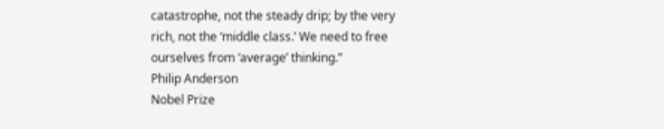catastrophe, not the steady drip; by the very
rich, not the ‘middle class.’ We need to free ourselves from ‘average’ thinking.”
Philip Anderson
Nobel Prize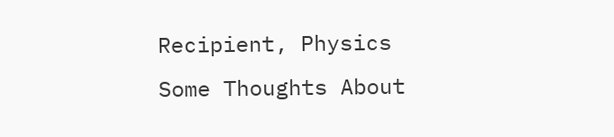Recipient, Physics
Some Thoughts About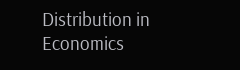Distribution in Economics